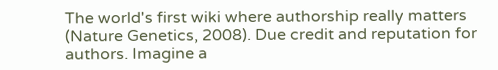The world's first wiki where authorship really matters (Nature Genetics, 2008). Due credit and reputation for authors. Imagine a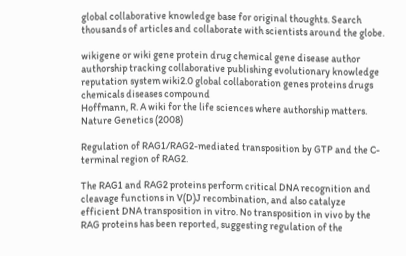global collaborative knowledge base for original thoughts. Search thousands of articles and collaborate with scientists around the globe.

wikigene or wiki gene protein drug chemical gene disease author authorship tracking collaborative publishing evolutionary knowledge reputation system wiki2.0 global collaboration genes proteins drugs chemicals diseases compound
Hoffmann, R. A wiki for the life sciences where authorship matters. Nature Genetics (2008)

Regulation of RAG1/RAG2-mediated transposition by GTP and the C-terminal region of RAG2.

The RAG1 and RAG2 proteins perform critical DNA recognition and cleavage functions in V(D)J recombination, and also catalyze efficient DNA transposition in vitro. No transposition in vivo by the RAG proteins has been reported, suggesting regulation of the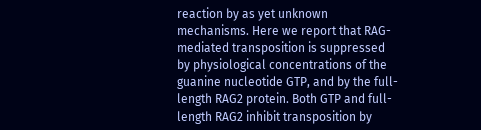reaction by as yet unknown mechanisms. Here we report that RAG-mediated transposition is suppressed by physiological concentrations of the guanine nucleotide GTP, and by the full-length RAG2 protein. Both GTP and full-length RAG2 inhibit transposition by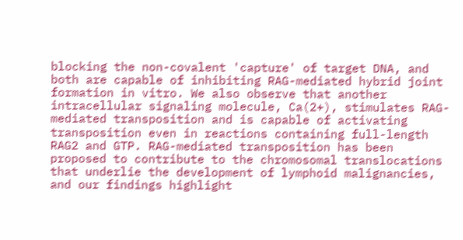blocking the non-covalent 'capture' of target DNA, and both are capable of inhibiting RAG-mediated hybrid joint formation in vitro. We also observe that another intracellular signaling molecule, Ca(2+), stimulates RAG-mediated transposition and is capable of activating transposition even in reactions containing full-length RAG2 and GTP. RAG-mediated transposition has been proposed to contribute to the chromosomal translocations that underlie the development of lymphoid malignancies, and our findings highlight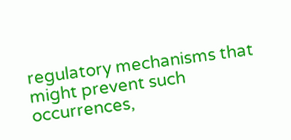regulatory mechanisms that might prevent such occurrences,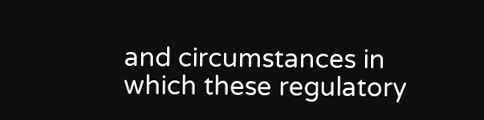and circumstances in which these regulatory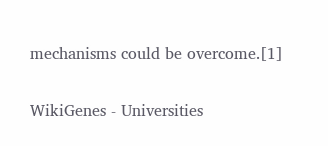mechanisms could be overcome.[1]


WikiGenes - Universities